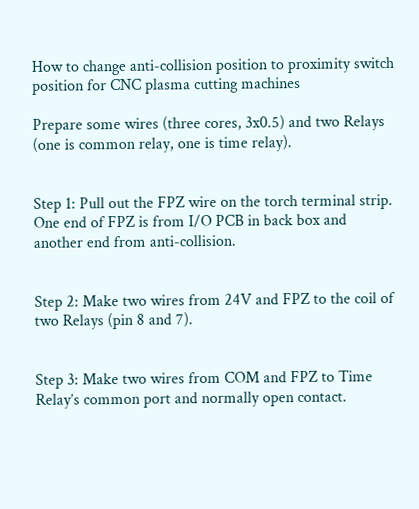How to change anti-collision position to proximity switch position for CNC plasma cutting machines

Prepare some wires (three cores, 3x0.5) and two Relays (one is common relay, one is time relay).


Step 1: Pull out the FPZ wire on the torch terminal strip. One end of FPZ is from I/O PCB in back box and another end from anti-collision.


Step 2: Make two wires from 24V and FPZ to the coil of two Relays (pin 8 and 7).


Step 3: Make two wires from COM and FPZ to Time Relay’s common port and normally open contact.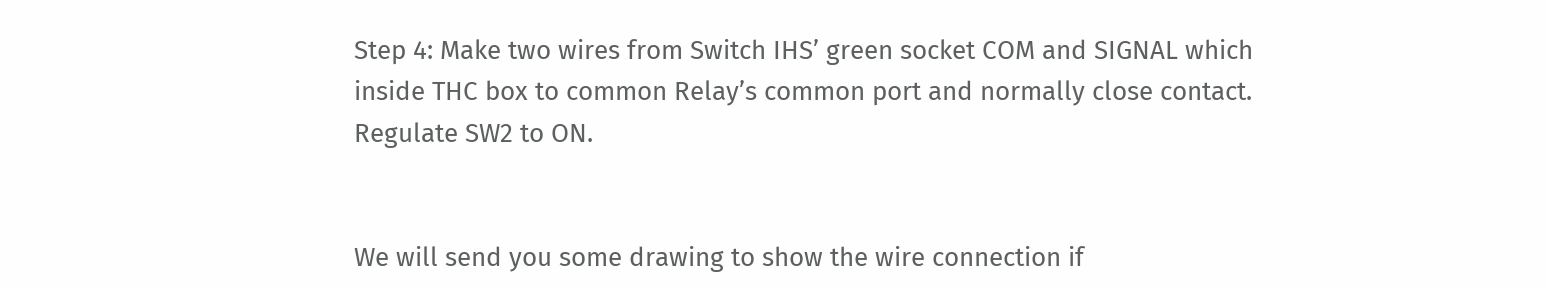Step 4: Make two wires from Switch IHS’ green socket COM and SIGNAL which inside THC box to common Relay’s common port and normally close contact. Regulate SW2 to ON.


We will send you some drawing to show the wire connection if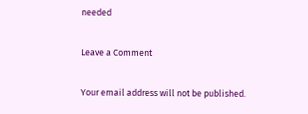needed

Leave a Comment

Your email address will not be published.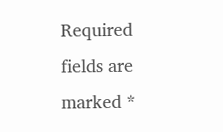Required fields are marked *